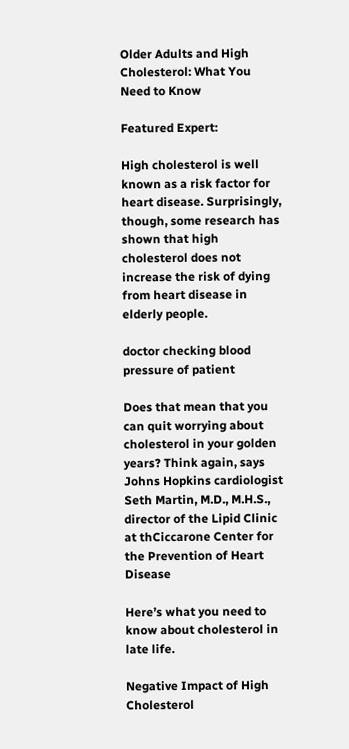Older Adults and High Cholesterol: What You Need to Know

Featured Expert:

High cholesterol is well known as a risk factor for heart disease. Surprisingly, though, some research has shown that high cholesterol does not increase the risk of dying from heart disease in elderly people.

doctor checking blood pressure of patient

Does that mean that you can quit worrying about cholesterol in your golden years? Think again, says Johns Hopkins cardiologist Seth Martin, M.D., M.H.S., director of the Lipid Clinic at thCiccarone Center for the Prevention of Heart Disease

Here’s what you need to know about cholesterol in late life.

Negative Impact of High Cholesterol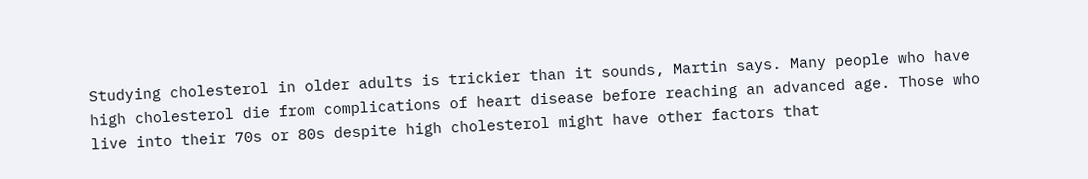Studying cholesterol in older adults is trickier than it sounds, Martin says. Many people who have high cholesterol die from complications of heart disease before reaching an advanced age. Those who live into their 70s or 80s despite high cholesterol might have other factors that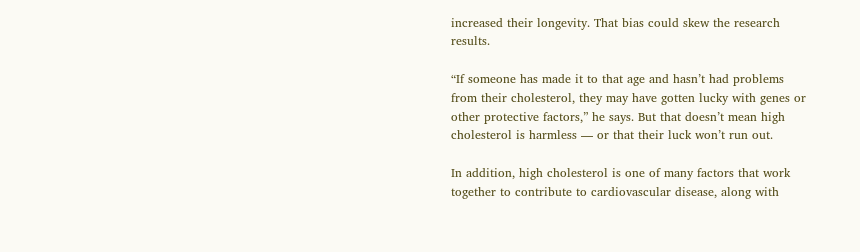increased their longevity. That bias could skew the research results.

“If someone has made it to that age and hasn’t had problems from their cholesterol, they may have gotten lucky with genes or other protective factors,” he says. But that doesn’t mean high cholesterol is harmless — or that their luck won’t run out.

In addition, high cholesterol is one of many factors that work together to contribute to cardiovascular disease, along with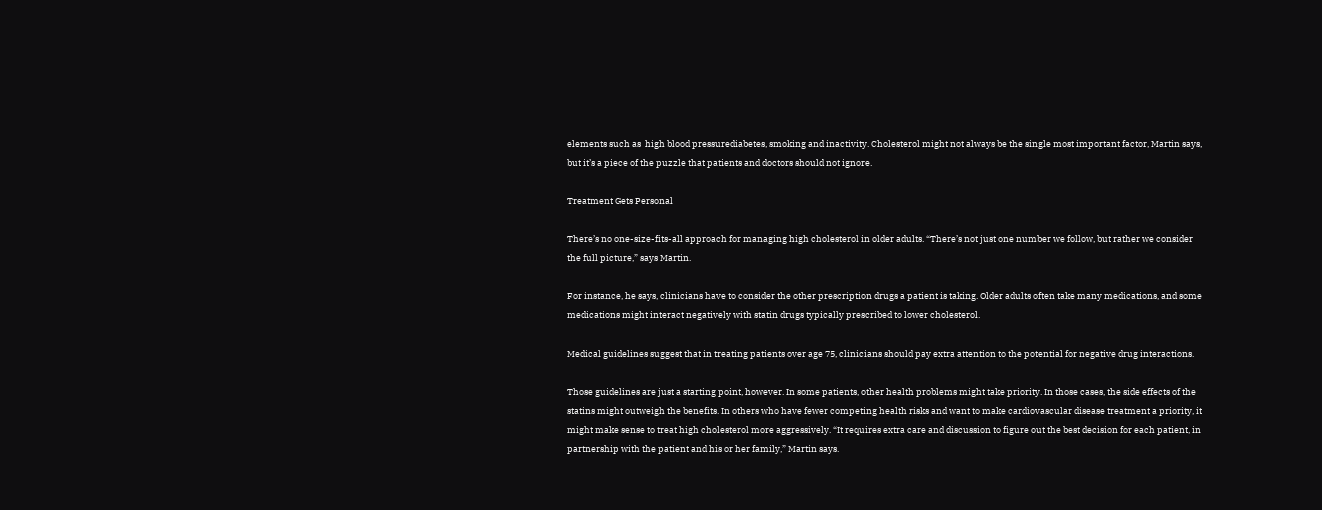elements such as  high blood pressurediabetes, smoking and inactivity. Cholesterol might not always be the single most important factor, Martin says, but it’s a piece of the puzzle that patients and doctors should not ignore.

Treatment Gets Personal

There’s no one-size-fits-all approach for managing high cholesterol in older adults. “There’s not just one number we follow, but rather we consider the full picture,” says Martin.

For instance, he says, clinicians have to consider the other prescription drugs a patient is taking. Older adults often take many medications, and some medications might interact negatively with statin drugs typically prescribed to lower cholesterol.

Medical guidelines suggest that in treating patients over age 75, clinicians should pay extra attention to the potential for negative drug interactions.

Those guidelines are just a starting point, however. In some patients, other health problems might take priority. In those cases, the side effects of the statins might outweigh the benefits. In others who have fewer competing health risks and want to make cardiovascular disease treatment a priority, it might make sense to treat high cholesterol more aggressively. “It requires extra care and discussion to figure out the best decision for each patient, in partnership with the patient and his or her family,” Martin says.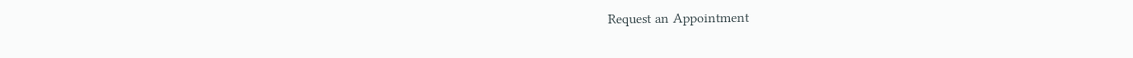Request an Appointment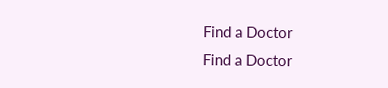Find a Doctor
Find a Doctor